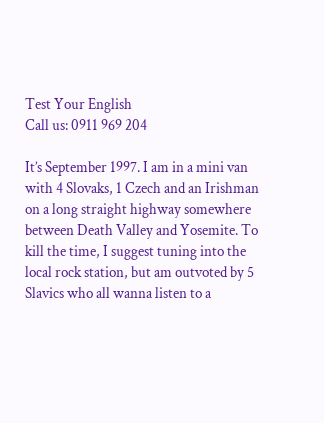Test Your English
Call us: 0911 969 204

It’s September 1997. I am in a mini van with 4 Slovaks, 1 Czech and an Irishman on a long straight highway somewhere between Death Valley and Yosemite. To kill the time, I suggest tuning into the local rock station, but am outvoted by 5 Slavics who all wanna listen to a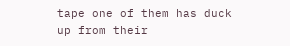tape one of them has duck up from their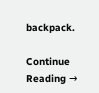backpack.

Continue Reading →